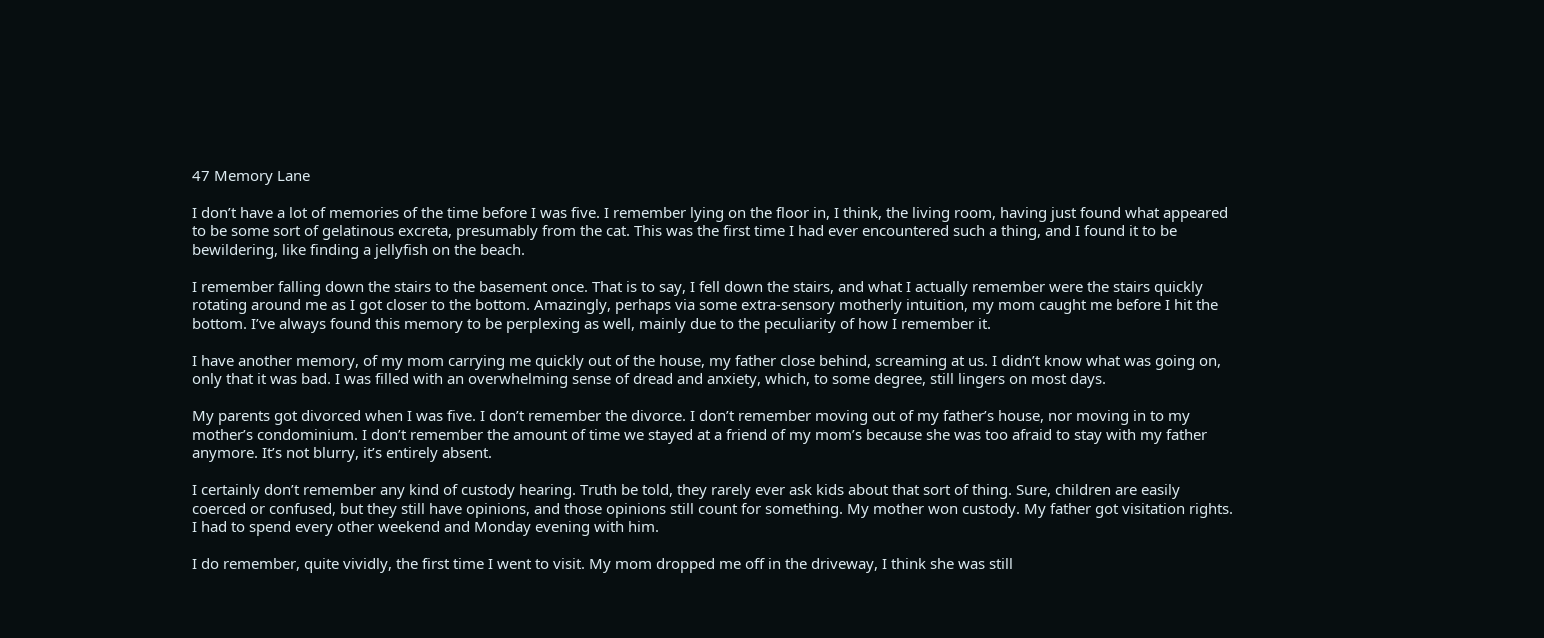47 Memory Lane

I don’t have a lot of memories of the time before I was five. I remember lying on the floor in, I think, the living room, having just found what appeared to be some sort of gelatinous excreta, presumably from the cat. This was the first time I had ever encountered such a thing, and I found it to be bewildering, like finding a jellyfish on the beach.

I remember falling down the stairs to the basement once. That is to say, I fell down the stairs, and what I actually remember were the stairs quickly rotating around me as I got closer to the bottom. Amazingly, perhaps via some extra-sensory motherly intuition, my mom caught me before I hit the bottom. I’ve always found this memory to be perplexing as well, mainly due to the peculiarity of how I remember it.

I have another memory, of my mom carrying me quickly out of the house, my father close behind, screaming at us. I didn’t know what was going on, only that it was bad. I was filled with an overwhelming sense of dread and anxiety, which, to some degree, still lingers on most days.

My parents got divorced when I was five. I don’t remember the divorce. I don’t remember moving out of my father’s house, nor moving in to my mother’s condominium. I don’t remember the amount of time we stayed at a friend of my mom’s because she was too afraid to stay with my father anymore. It’s not blurry, it’s entirely absent.

I certainly don’t remember any kind of custody hearing. Truth be told, they rarely ever ask kids about that sort of thing. Sure, children are easily coerced or confused, but they still have opinions, and those opinions still count for something. My mother won custody. My father got visitation rights. I had to spend every other weekend and Monday evening with him.

I do remember, quite vividly, the first time I went to visit. My mom dropped me off in the driveway, I think she was still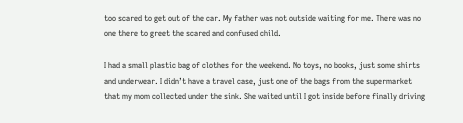too scared to get out of the car. My father was not outside waiting for me. There was no one there to greet the scared and confused child.

I had a small plastic bag of clothes for the weekend. No toys, no books, just some shirts and underwear. I didn’t have a travel case, just one of the bags from the supermarket that my mom collected under the sink. She waited until I got inside before finally driving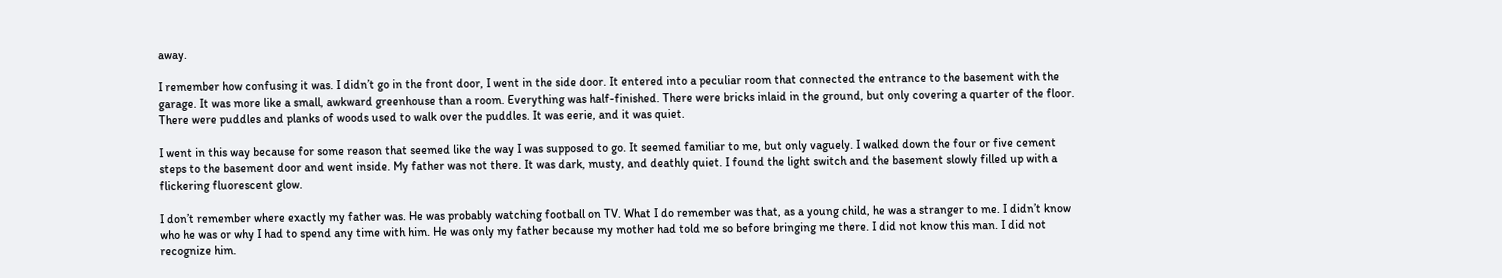away.

I remember how confusing it was. I didn’t go in the front door, I went in the side door. It entered into a peculiar room that connected the entrance to the basement with the garage. It was more like a small, awkward greenhouse than a room. Everything was half-finished. There were bricks inlaid in the ground, but only covering a quarter of the floor. There were puddles and planks of woods used to walk over the puddles. It was eerie, and it was quiet.

I went in this way because for some reason that seemed like the way I was supposed to go. It seemed familiar to me, but only vaguely. I walked down the four or five cement steps to the basement door and went inside. My father was not there. It was dark, musty, and deathly quiet. I found the light switch and the basement slowly filled up with a flickering fluorescent glow.

I don’t remember where exactly my father was. He was probably watching football on TV. What I do remember was that, as a young child, he was a stranger to me. I didn’t know who he was or why I had to spend any time with him. He was only my father because my mother had told me so before bringing me there. I did not know this man. I did not recognize him.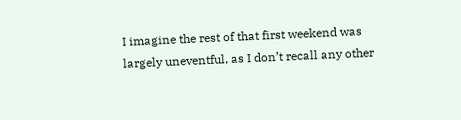I imagine the rest of that first weekend was largely uneventful, as I don’t recall any other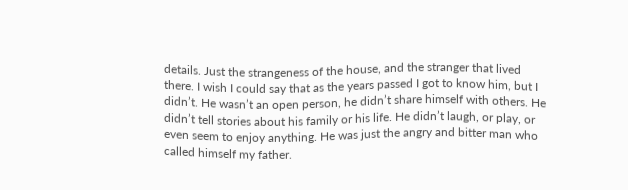details. Just the strangeness of the house, and the stranger that lived there. I wish I could say that as the years passed I got to know him, but I didn’t. He wasn’t an open person, he didn’t share himself with others. He didn’t tell stories about his family or his life. He didn’t laugh, or play, or even seem to enjoy anything. He was just the angry and bitter man who called himself my father.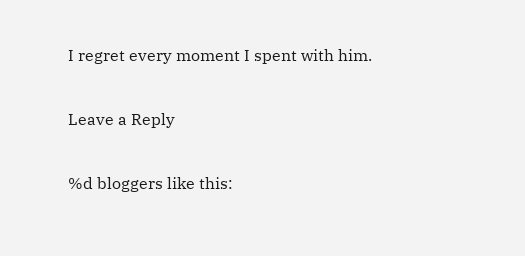I regret every moment I spent with him.

Leave a Reply

%d bloggers like this: